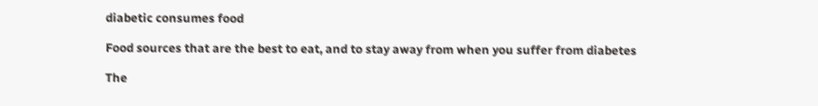diabetic consumes food

Food sources that are the best to eat, and to stay away from when you suffer from diabetes

The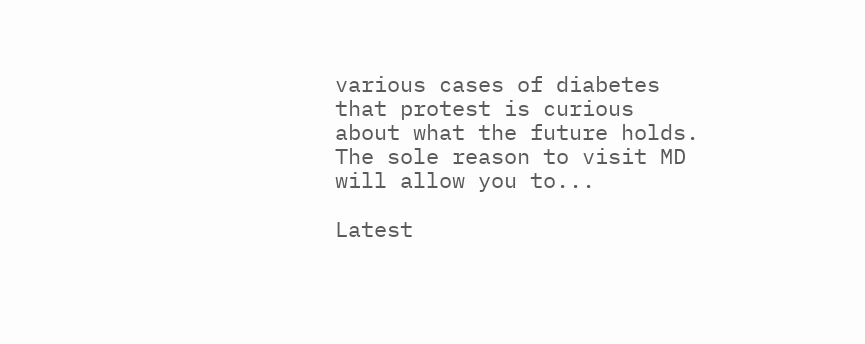various cases of diabetes that protest is curious about what the future holds. The sole reason to visit MD will allow you to...

Latest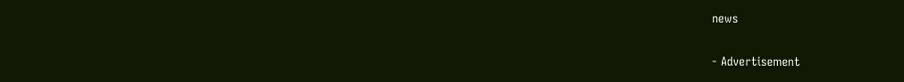news

- Advertisement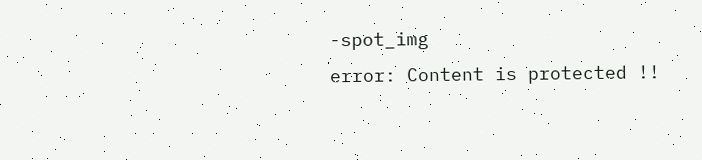-spot_img
error: Content is protected !!